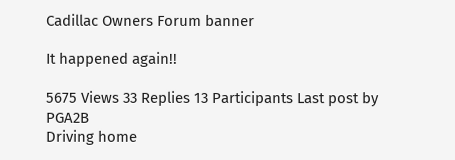Cadillac Owners Forum banner

It happened again!!

5675 Views 33 Replies 13 Participants Last post by  PGA2B
Driving home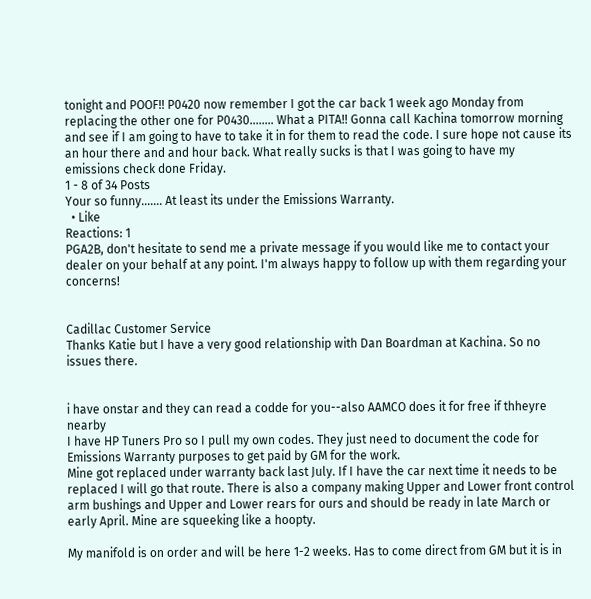tonight and POOF!! P0420 now remember I got the car back 1 week ago Monday from replacing the other one for P0430........ What a PITA!! Gonna call Kachina tomorrow morning and see if I am going to have to take it in for them to read the code. I sure hope not cause its an hour there and and hour back. What really sucks is that I was going to have my emissions check done Friday.
1 - 8 of 34 Posts
Your so funny....... At least its under the Emissions Warranty.
  • Like
Reactions: 1
PGA2B, don't hesitate to send me a private message if you would like me to contact your dealer on your behalf at any point. I'm always happy to follow up with them regarding your concerns!


Cadillac Customer Service
Thanks Katie but I have a very good relationship with Dan Boardman at Kachina. So no issues there.


i have onstar and they can read a codde for you--also AAMCO does it for free if thheyre nearby
I have HP Tuners Pro so I pull my own codes. They just need to document the code for Emissions Warranty purposes to get paid by GM for the work.
Mine got replaced under warranty back last July. If I have the car next time it needs to be replaced I will go that route. There is also a company making Upper and Lower front control arm bushings and Upper and Lower rears for ours and should be ready in late March or early April. Mine are squeeking like a hoopty.

My manifold is on order and will be here 1-2 weeks. Has to come direct from GM but it is in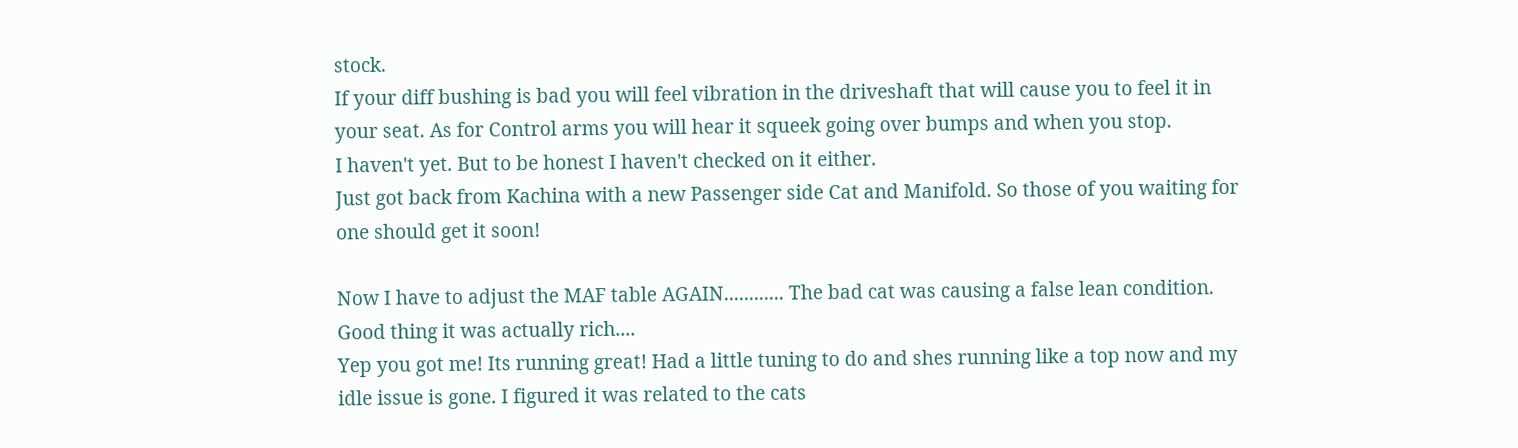stock.
If your diff bushing is bad you will feel vibration in the driveshaft that will cause you to feel it in your seat. As for Control arms you will hear it squeek going over bumps and when you stop.
I haven't yet. But to be honest I haven't checked on it either.
Just got back from Kachina with a new Passenger side Cat and Manifold. So those of you waiting for one should get it soon!

Now I have to adjust the MAF table AGAIN............ The bad cat was causing a false lean condition. Good thing it was actually rich....
Yep you got me! Its running great! Had a little tuning to do and shes running like a top now and my idle issue is gone. I figured it was related to the cats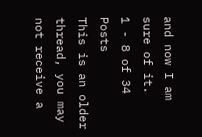and now I am sure of it.
1 - 8 of 34 Posts
This is an older thread, you may not receive a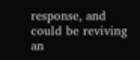response, and could be reviving an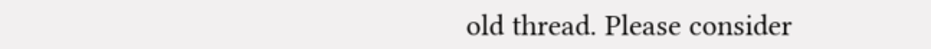old thread. Please consider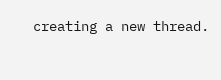creating a new thread.